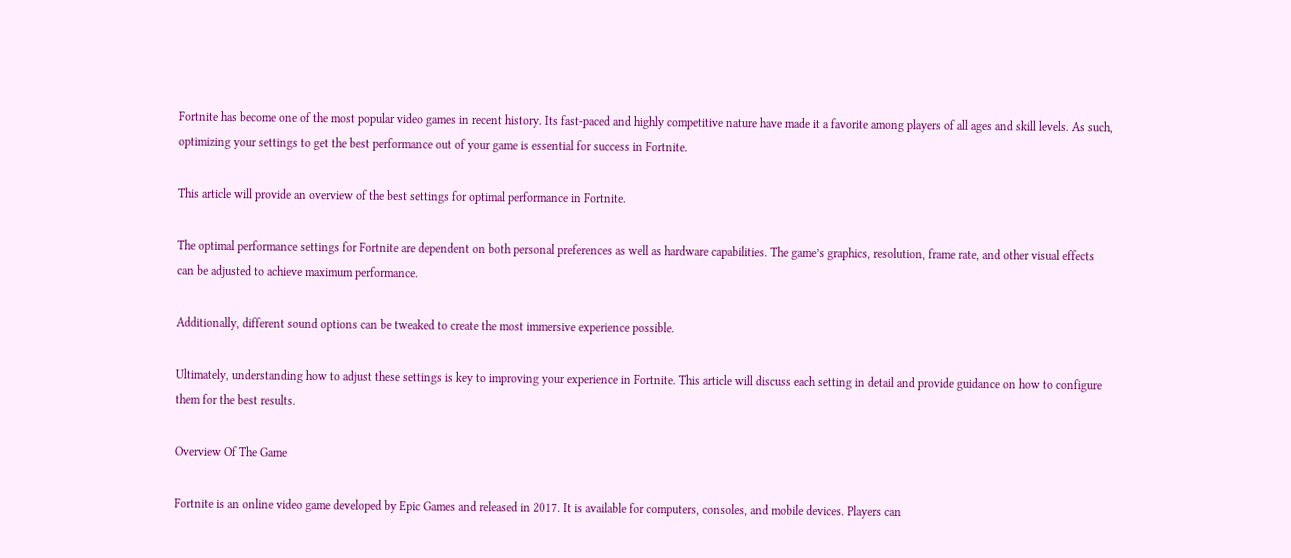Fortnite has become one of the most popular video games in recent history. Its fast-paced and highly competitive nature have made it a favorite among players of all ages and skill levels. As such, optimizing your settings to get the best performance out of your game is essential for success in Fortnite.

This article will provide an overview of the best settings for optimal performance in Fortnite.

The optimal performance settings for Fortnite are dependent on both personal preferences as well as hardware capabilities. The game’s graphics, resolution, frame rate, and other visual effects can be adjusted to achieve maximum performance.

Additionally, different sound options can be tweaked to create the most immersive experience possible.

Ultimately, understanding how to adjust these settings is key to improving your experience in Fortnite. This article will discuss each setting in detail and provide guidance on how to configure them for the best results.

Overview Of The Game

Fortnite is an online video game developed by Epic Games and released in 2017. It is available for computers, consoles, and mobile devices. Players can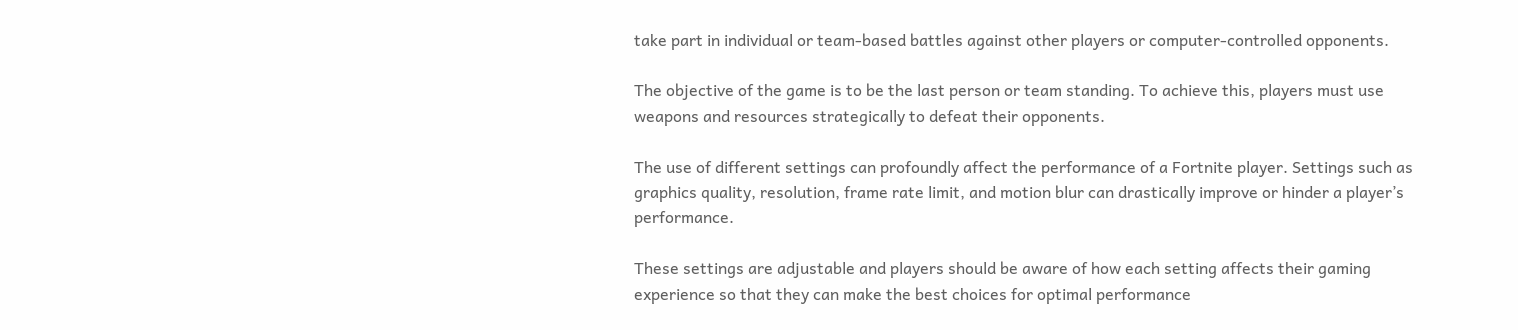take part in individual or team-based battles against other players or computer-controlled opponents.

The objective of the game is to be the last person or team standing. To achieve this, players must use weapons and resources strategically to defeat their opponents.

The use of different settings can profoundly affect the performance of a Fortnite player. Settings such as graphics quality, resolution, frame rate limit, and motion blur can drastically improve or hinder a player’s performance.

These settings are adjustable and players should be aware of how each setting affects their gaming experience so that they can make the best choices for optimal performance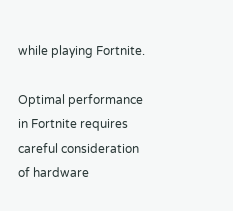while playing Fortnite.

Optimal performance in Fortnite requires careful consideration of hardware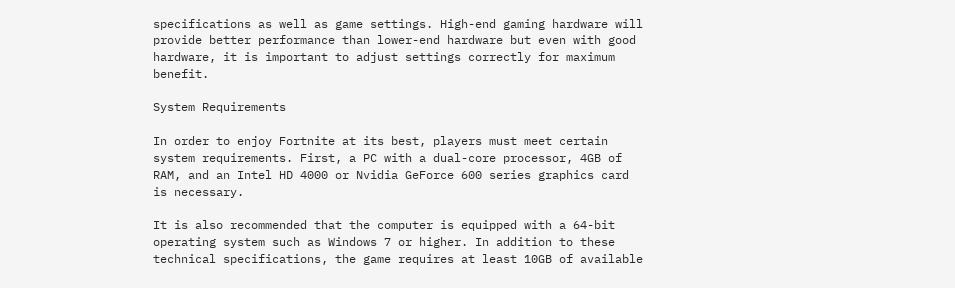specifications as well as game settings. High-end gaming hardware will provide better performance than lower-end hardware but even with good hardware, it is important to adjust settings correctly for maximum benefit.

System Requirements

In order to enjoy Fortnite at its best, players must meet certain system requirements. First, a PC with a dual-core processor, 4GB of RAM, and an Intel HD 4000 or Nvidia GeForce 600 series graphics card is necessary.

It is also recommended that the computer is equipped with a 64-bit operating system such as Windows 7 or higher. In addition to these technical specifications, the game requires at least 10GB of available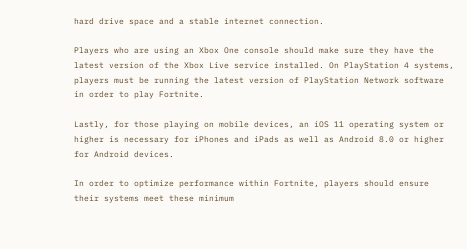hard drive space and a stable internet connection.

Players who are using an Xbox One console should make sure they have the latest version of the Xbox Live service installed. On PlayStation 4 systems, players must be running the latest version of PlayStation Network software in order to play Fortnite.

Lastly, for those playing on mobile devices, an iOS 11 operating system or higher is necessary for iPhones and iPads as well as Android 8.0 or higher for Android devices.

In order to optimize performance within Fortnite, players should ensure their systems meet these minimum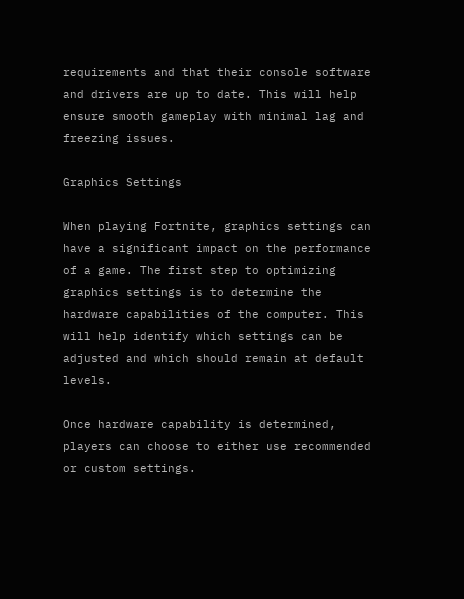requirements and that their console software and drivers are up to date. This will help ensure smooth gameplay with minimal lag and freezing issues.

Graphics Settings

When playing Fortnite, graphics settings can have a significant impact on the performance of a game. The first step to optimizing graphics settings is to determine the hardware capabilities of the computer. This will help identify which settings can be adjusted and which should remain at default levels.

Once hardware capability is determined, players can choose to either use recommended or custom settings.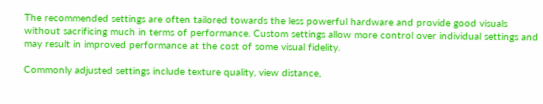The recommended settings are often tailored towards the less powerful hardware and provide good visuals without sacrificing much in terms of performance. Custom settings allow more control over individual settings and may result in improved performance at the cost of some visual fidelity.

Commonly adjusted settings include texture quality, view distance,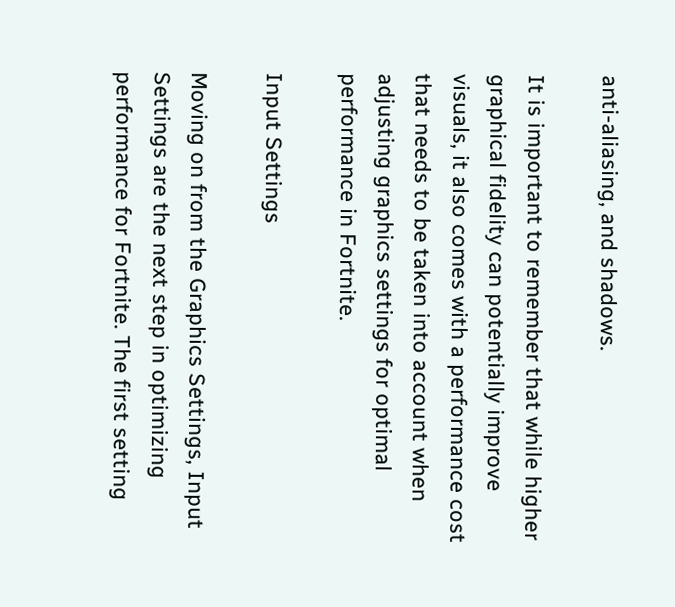anti-aliasing, and shadows.

It is important to remember that while higher graphical fidelity can potentially improve visuals, it also comes with a performance cost that needs to be taken into account when adjusting graphics settings for optimal performance in Fortnite.

Input Settings

Moving on from the Graphics Settings, Input Settings are the next step in optimizing performance for Fortnite. The first setting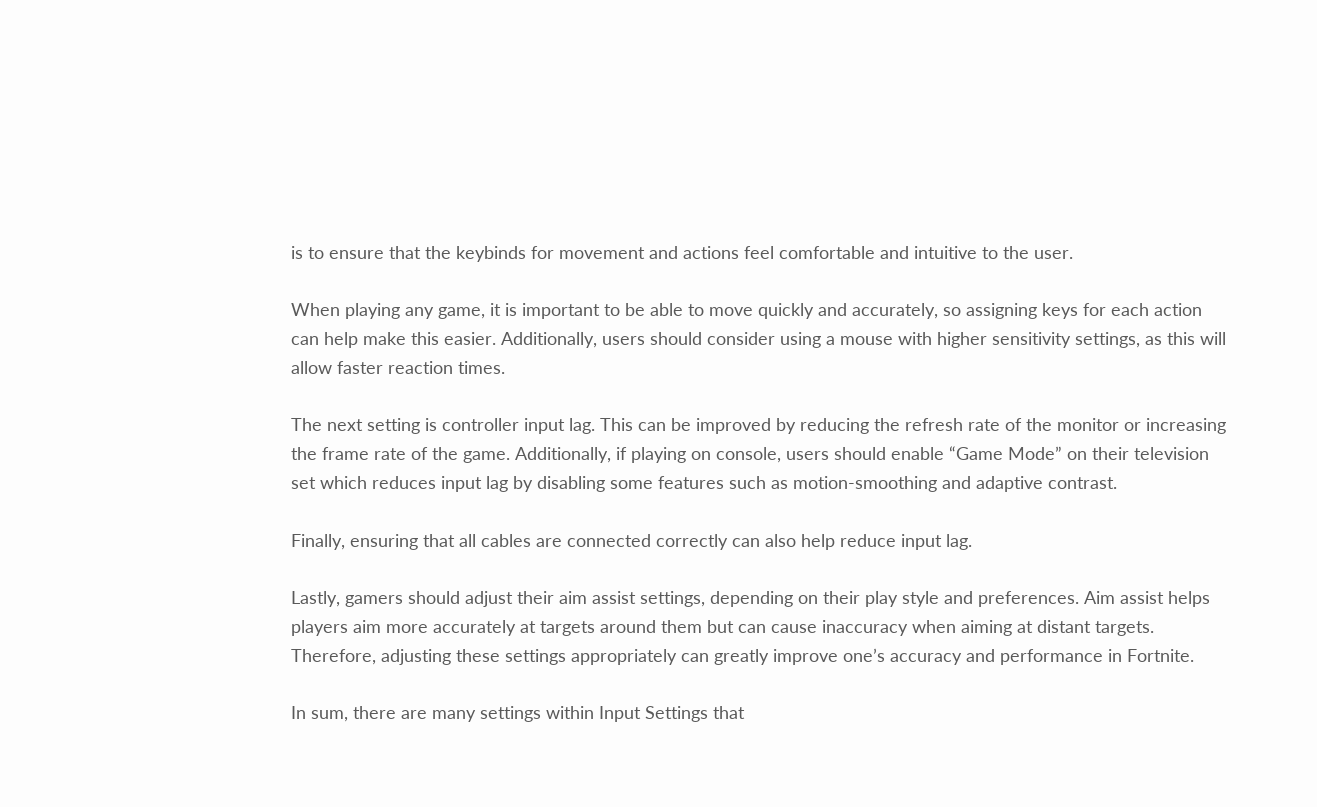is to ensure that the keybinds for movement and actions feel comfortable and intuitive to the user.

When playing any game, it is important to be able to move quickly and accurately, so assigning keys for each action can help make this easier. Additionally, users should consider using a mouse with higher sensitivity settings, as this will allow faster reaction times.

The next setting is controller input lag. This can be improved by reducing the refresh rate of the monitor or increasing the frame rate of the game. Additionally, if playing on console, users should enable “Game Mode” on their television set which reduces input lag by disabling some features such as motion-smoothing and adaptive contrast.

Finally, ensuring that all cables are connected correctly can also help reduce input lag.

Lastly, gamers should adjust their aim assist settings, depending on their play style and preferences. Aim assist helps players aim more accurately at targets around them but can cause inaccuracy when aiming at distant targets. Therefore, adjusting these settings appropriately can greatly improve one’s accuracy and performance in Fortnite.

In sum, there are many settings within Input Settings that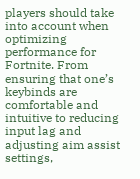players should take into account when optimizing performance for Fortnite. From ensuring that one’s keybinds are comfortable and intuitive to reducing input lag and adjusting aim assist settings,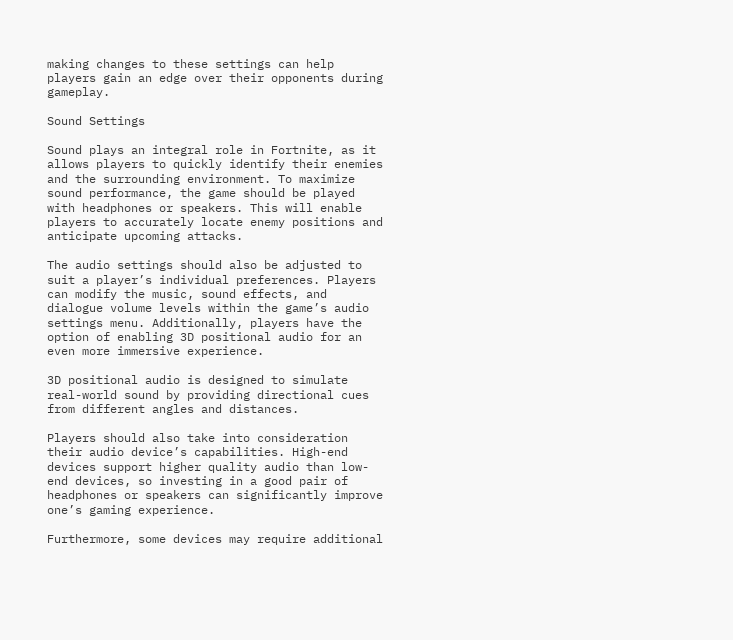making changes to these settings can help players gain an edge over their opponents during gameplay.

Sound Settings

Sound plays an integral role in Fortnite, as it allows players to quickly identify their enemies and the surrounding environment. To maximize sound performance, the game should be played with headphones or speakers. This will enable players to accurately locate enemy positions and anticipate upcoming attacks.

The audio settings should also be adjusted to suit a player’s individual preferences. Players can modify the music, sound effects, and dialogue volume levels within the game’s audio settings menu. Additionally, players have the option of enabling 3D positional audio for an even more immersive experience.

3D positional audio is designed to simulate real-world sound by providing directional cues from different angles and distances.

Players should also take into consideration their audio device’s capabilities. High-end devices support higher quality audio than low-end devices, so investing in a good pair of headphones or speakers can significantly improve one’s gaming experience.

Furthermore, some devices may require additional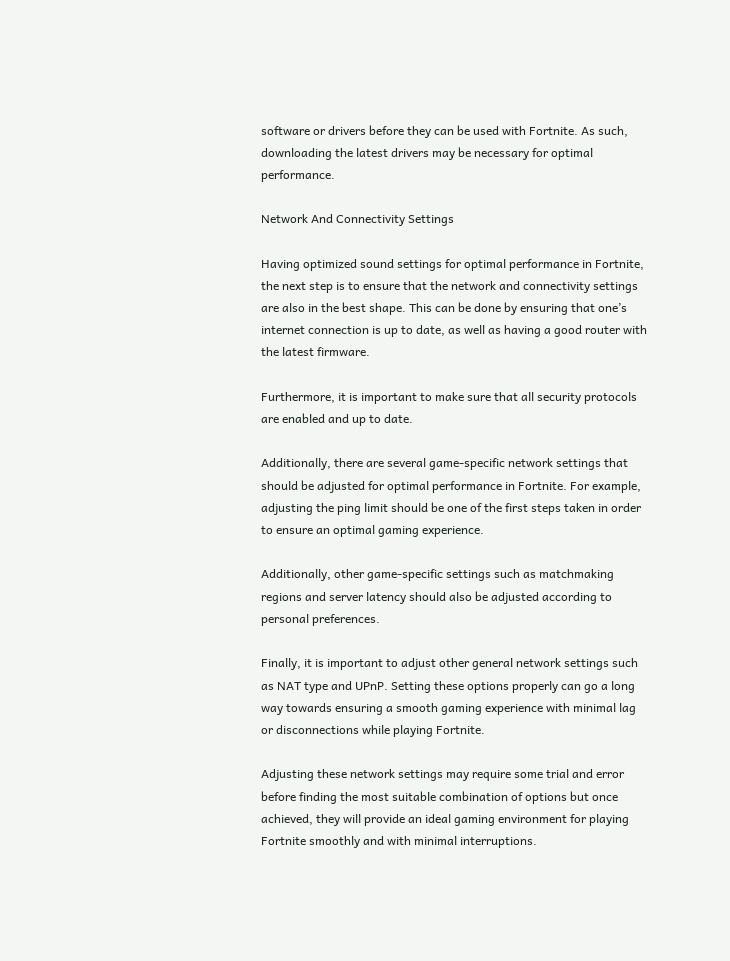software or drivers before they can be used with Fortnite. As such, downloading the latest drivers may be necessary for optimal performance.

Network And Connectivity Settings

Having optimized sound settings for optimal performance in Fortnite, the next step is to ensure that the network and connectivity settings are also in the best shape. This can be done by ensuring that one’s internet connection is up to date, as well as having a good router with the latest firmware.

Furthermore, it is important to make sure that all security protocols are enabled and up to date.

Additionally, there are several game-specific network settings that should be adjusted for optimal performance in Fortnite. For example, adjusting the ping limit should be one of the first steps taken in order to ensure an optimal gaming experience.

Additionally, other game-specific settings such as matchmaking regions and server latency should also be adjusted according to personal preferences.

Finally, it is important to adjust other general network settings such as NAT type and UPnP. Setting these options properly can go a long way towards ensuring a smooth gaming experience with minimal lag or disconnections while playing Fortnite.

Adjusting these network settings may require some trial and error before finding the most suitable combination of options but once achieved, they will provide an ideal gaming environment for playing Fortnite smoothly and with minimal interruptions.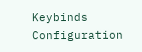Keybinds Configuration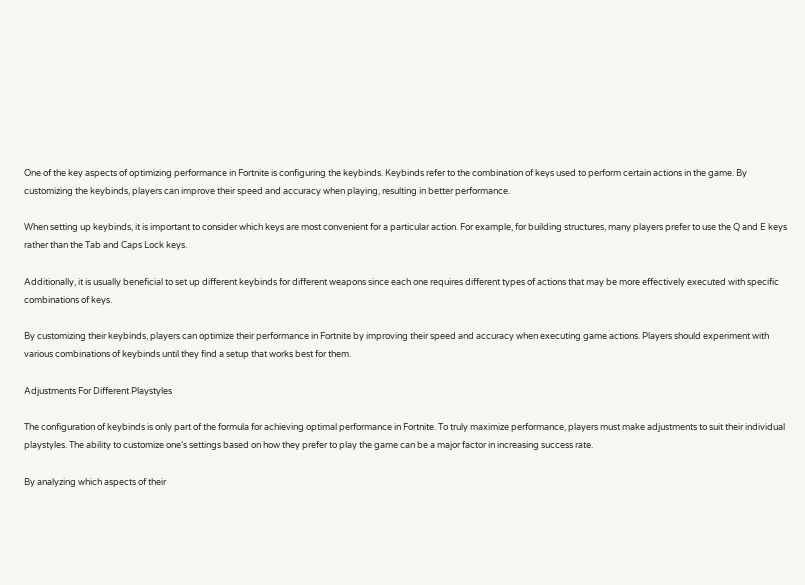One of the key aspects of optimizing performance in Fortnite is configuring the keybinds. Keybinds refer to the combination of keys used to perform certain actions in the game. By customizing the keybinds, players can improve their speed and accuracy when playing, resulting in better performance.

When setting up keybinds, it is important to consider which keys are most convenient for a particular action. For example, for building structures, many players prefer to use the Q and E keys rather than the Tab and Caps Lock keys.

Additionally, it is usually beneficial to set up different keybinds for different weapons since each one requires different types of actions that may be more effectively executed with specific combinations of keys.

By customizing their keybinds, players can optimize their performance in Fortnite by improving their speed and accuracy when executing game actions. Players should experiment with various combinations of keybinds until they find a setup that works best for them.

Adjustments For Different Playstyles

The configuration of keybinds is only part of the formula for achieving optimal performance in Fortnite. To truly maximize performance, players must make adjustments to suit their individual playstyles. The ability to customize one’s settings based on how they prefer to play the game can be a major factor in increasing success rate.

By analyzing which aspects of their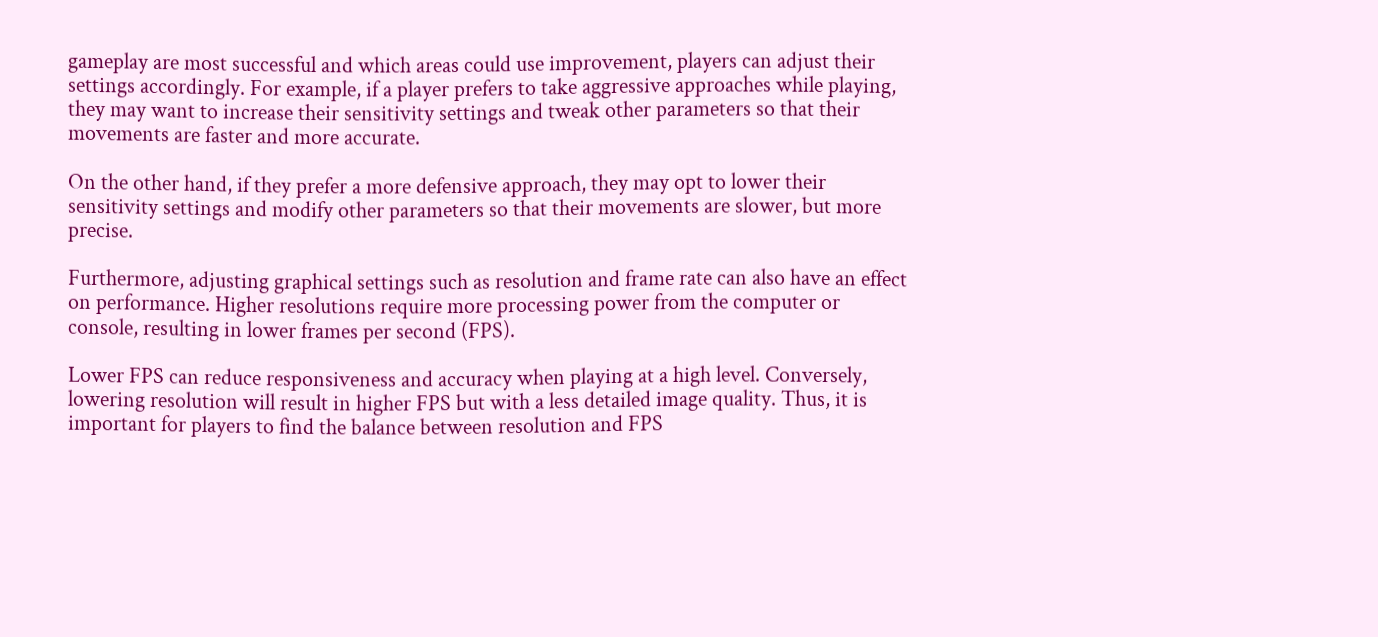gameplay are most successful and which areas could use improvement, players can adjust their settings accordingly. For example, if a player prefers to take aggressive approaches while playing, they may want to increase their sensitivity settings and tweak other parameters so that their movements are faster and more accurate.

On the other hand, if they prefer a more defensive approach, they may opt to lower their sensitivity settings and modify other parameters so that their movements are slower, but more precise.

Furthermore, adjusting graphical settings such as resolution and frame rate can also have an effect on performance. Higher resolutions require more processing power from the computer or console, resulting in lower frames per second (FPS).

Lower FPS can reduce responsiveness and accuracy when playing at a high level. Conversely, lowering resolution will result in higher FPS but with a less detailed image quality. Thus, it is important for players to find the balance between resolution and FPS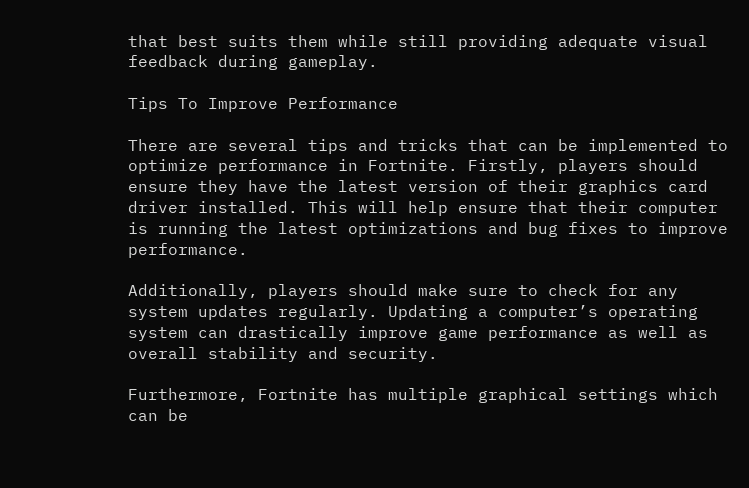that best suits them while still providing adequate visual feedback during gameplay.

Tips To Improve Performance

There are several tips and tricks that can be implemented to optimize performance in Fortnite. Firstly, players should ensure they have the latest version of their graphics card driver installed. This will help ensure that their computer is running the latest optimizations and bug fixes to improve performance.

Additionally, players should make sure to check for any system updates regularly. Updating a computer’s operating system can drastically improve game performance as well as overall stability and security.

Furthermore, Fortnite has multiple graphical settings which can be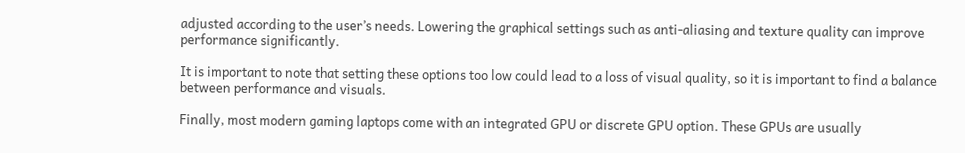adjusted according to the user’s needs. Lowering the graphical settings such as anti-aliasing and texture quality can improve performance significantly.

It is important to note that setting these options too low could lead to a loss of visual quality, so it is important to find a balance between performance and visuals.

Finally, most modern gaming laptops come with an integrated GPU or discrete GPU option. These GPUs are usually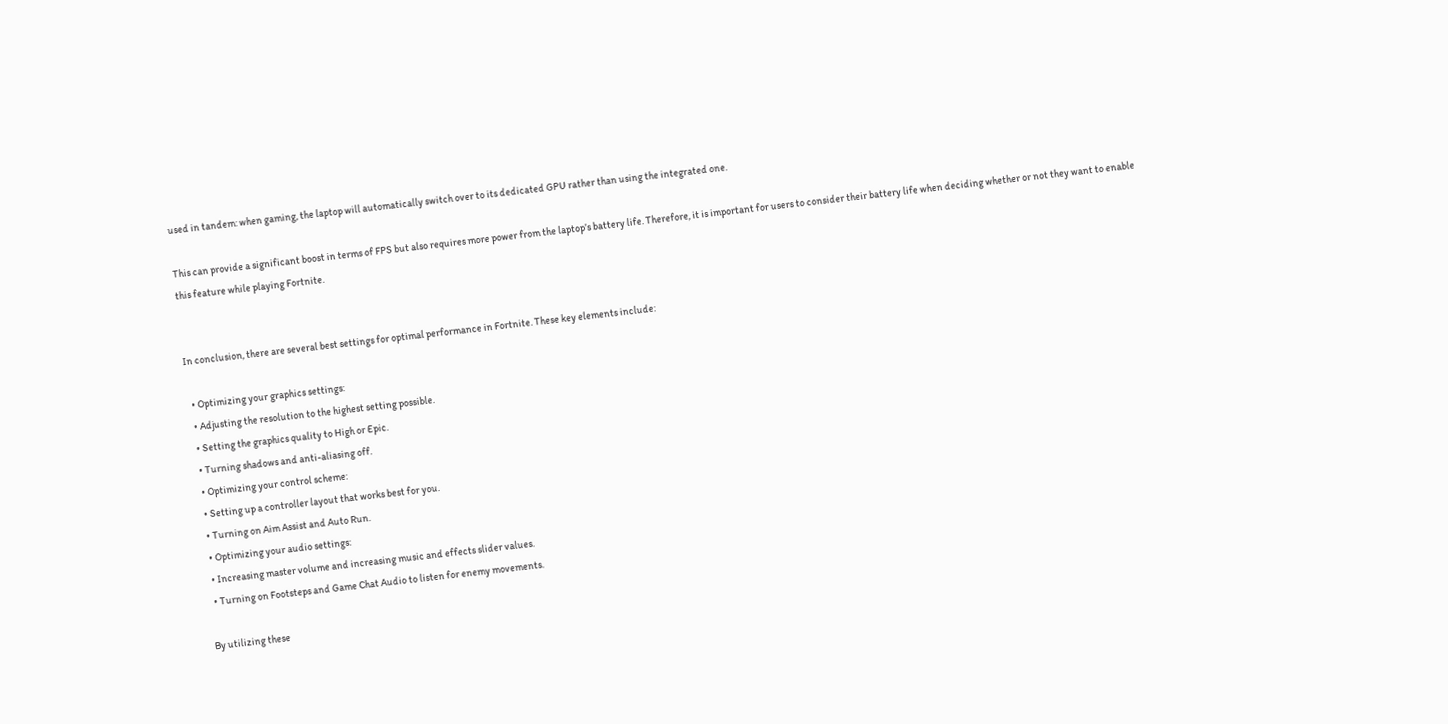used in tandem: when gaming, the laptop will automatically switch over to its dedicated GPU rather than using the integrated one.

This can provide a significant boost in terms of FPS but also requires more power from the laptop’s battery life. Therefore, it is important for users to consider their battery life when deciding whether or not they want to enable this feature while playing Fortnite.


In conclusion, there are several best settings for optimal performance in Fortnite. These key elements include:

  • Optimizing your graphics settings:
  • Adjusting the resolution to the highest setting possible.
  • Setting the graphics quality to High or Epic.
  • Turning shadows and anti-aliasing off.
  • Optimizing your control scheme:
  • Setting up a controller layout that works best for you.
  • Turning on Aim Assist and Auto Run.
  • Optimizing your audio settings:
  • Increasing master volume and increasing music and effects slider values.
  • Turning on Footsteps and Game Chat Audio to listen for enemy movements.

By utilizing these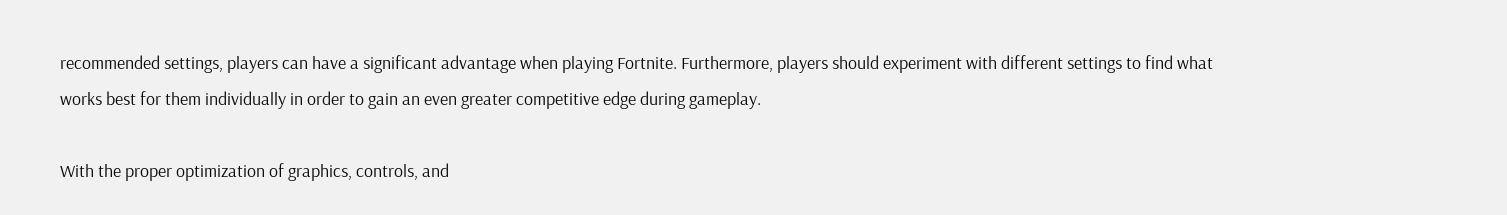recommended settings, players can have a significant advantage when playing Fortnite. Furthermore, players should experiment with different settings to find what works best for them individually in order to gain an even greater competitive edge during gameplay.

With the proper optimization of graphics, controls, and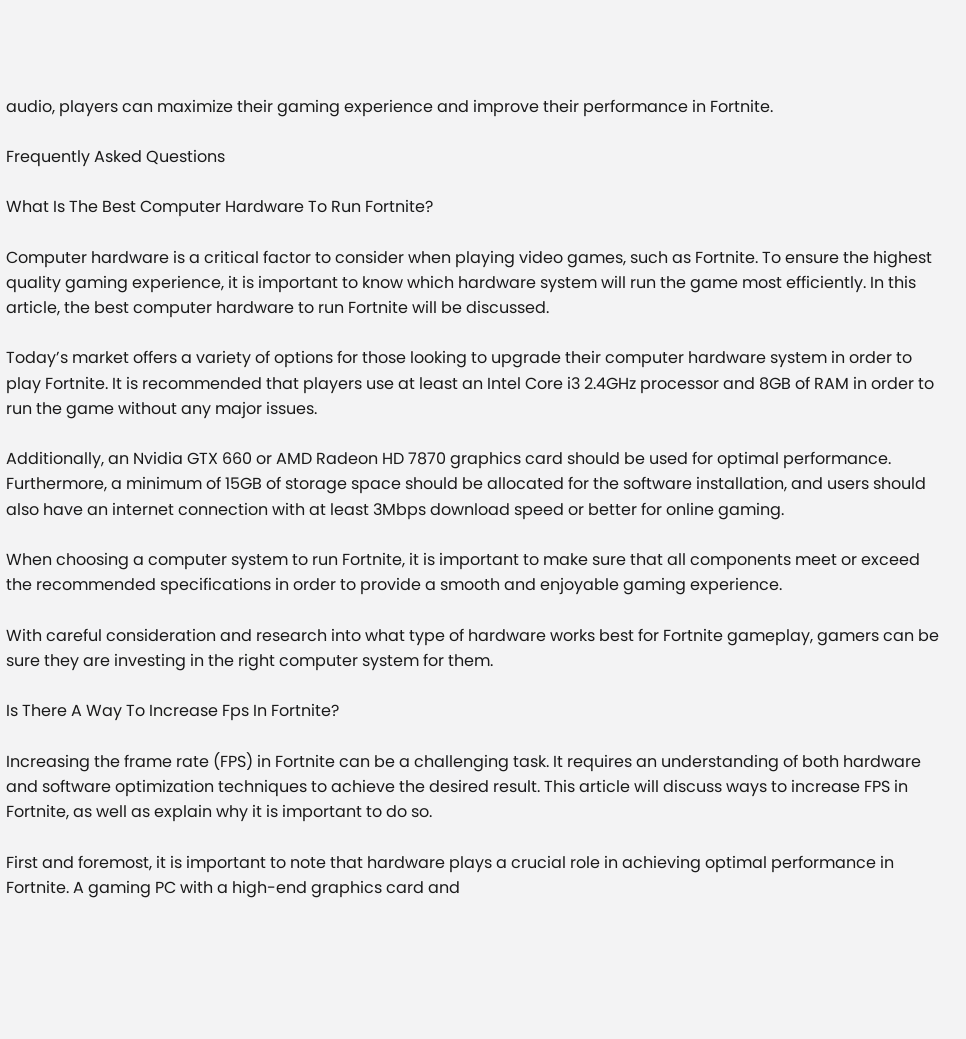audio, players can maximize their gaming experience and improve their performance in Fortnite.

Frequently Asked Questions

What Is The Best Computer Hardware To Run Fortnite?

Computer hardware is a critical factor to consider when playing video games, such as Fortnite. To ensure the highest quality gaming experience, it is important to know which hardware system will run the game most efficiently. In this article, the best computer hardware to run Fortnite will be discussed.

Today’s market offers a variety of options for those looking to upgrade their computer hardware system in order to play Fortnite. It is recommended that players use at least an Intel Core i3 2.4GHz processor and 8GB of RAM in order to run the game without any major issues.

Additionally, an Nvidia GTX 660 or AMD Radeon HD 7870 graphics card should be used for optimal performance. Furthermore, a minimum of 15GB of storage space should be allocated for the software installation, and users should also have an internet connection with at least 3Mbps download speed or better for online gaming.

When choosing a computer system to run Fortnite, it is important to make sure that all components meet or exceed the recommended specifications in order to provide a smooth and enjoyable gaming experience.

With careful consideration and research into what type of hardware works best for Fortnite gameplay, gamers can be sure they are investing in the right computer system for them.

Is There A Way To Increase Fps In Fortnite?

Increasing the frame rate (FPS) in Fortnite can be a challenging task. It requires an understanding of both hardware and software optimization techniques to achieve the desired result. This article will discuss ways to increase FPS in Fortnite, as well as explain why it is important to do so.

First and foremost, it is important to note that hardware plays a crucial role in achieving optimal performance in Fortnite. A gaming PC with a high-end graphics card and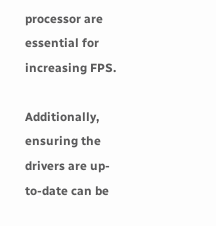processor are essential for increasing FPS.

Additionally, ensuring the drivers are up-to-date can be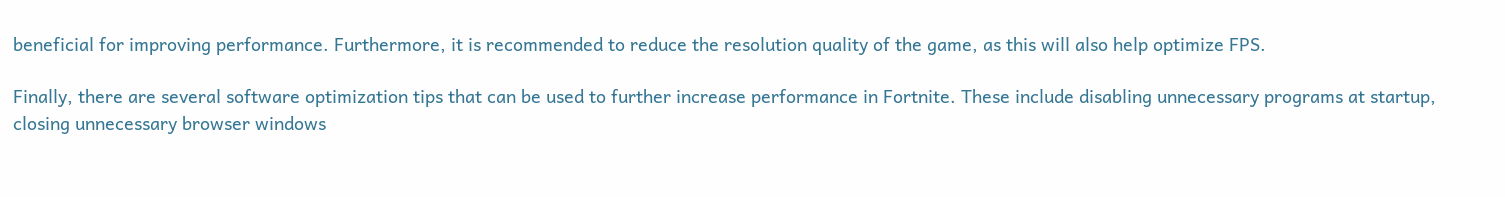beneficial for improving performance. Furthermore, it is recommended to reduce the resolution quality of the game, as this will also help optimize FPS.

Finally, there are several software optimization tips that can be used to further increase performance in Fortnite. These include disabling unnecessary programs at startup, closing unnecessary browser windows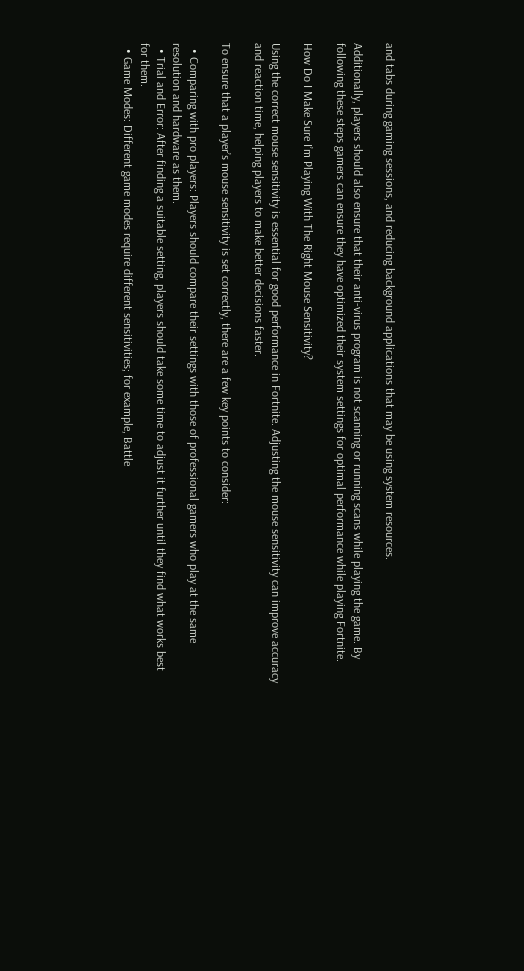and tabs during gaming sessions, and reducing background applications that may be using system resources.

Additionally, players should also ensure that their anti-virus program is not scanning or running scans while playing the game. By following these steps gamers can ensure they have optimized their system settings for optimal performance while playing Fortnite.

How Do I Make Sure I’m Playing With The Right Mouse Sensitivity?

Using the correct mouse sensitivity is essential for good performance in Fortnite. Adjusting the mouse sensitivity can improve accuracy and reaction time, helping players to make better decisions faster.

To ensure that a player’s mouse sensitivity is set correctly, there are a few key points to consider:

  • Comparing with pro players: Players should compare their settings with those of professional gamers who play at the same resolution and hardware as them.
  • Trial and Error: After finding a suitable setting, players should take some time to adjust it further until they find what works best for them.
  • Game Modes: Different game modes require different sensitivities; for example, Battle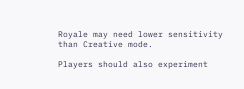Royale may need lower sensitivity than Creative mode.

Players should also experiment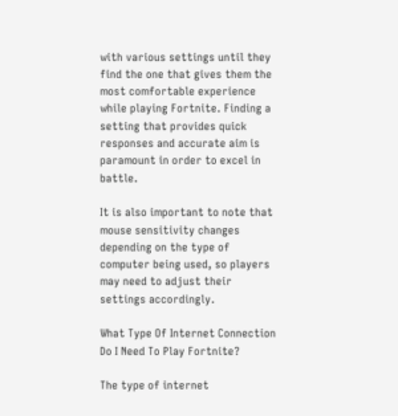with various settings until they find the one that gives them the most comfortable experience while playing Fortnite. Finding a setting that provides quick responses and accurate aim is paramount in order to excel in battle.

It is also important to note that mouse sensitivity changes depending on the type of computer being used, so players may need to adjust their settings accordingly.

What Type Of Internet Connection Do I Need To Play Fortnite?

The type of internet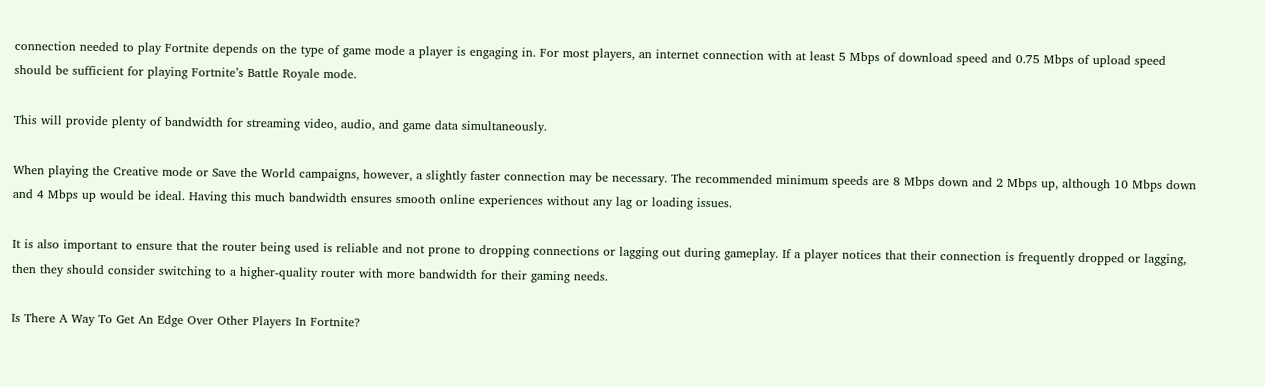connection needed to play Fortnite depends on the type of game mode a player is engaging in. For most players, an internet connection with at least 5 Mbps of download speed and 0.75 Mbps of upload speed should be sufficient for playing Fortnite’s Battle Royale mode.

This will provide plenty of bandwidth for streaming video, audio, and game data simultaneously.

When playing the Creative mode or Save the World campaigns, however, a slightly faster connection may be necessary. The recommended minimum speeds are 8 Mbps down and 2 Mbps up, although 10 Mbps down and 4 Mbps up would be ideal. Having this much bandwidth ensures smooth online experiences without any lag or loading issues.

It is also important to ensure that the router being used is reliable and not prone to dropping connections or lagging out during gameplay. If a player notices that their connection is frequently dropped or lagging, then they should consider switching to a higher-quality router with more bandwidth for their gaming needs.

Is There A Way To Get An Edge Over Other Players In Fortnite?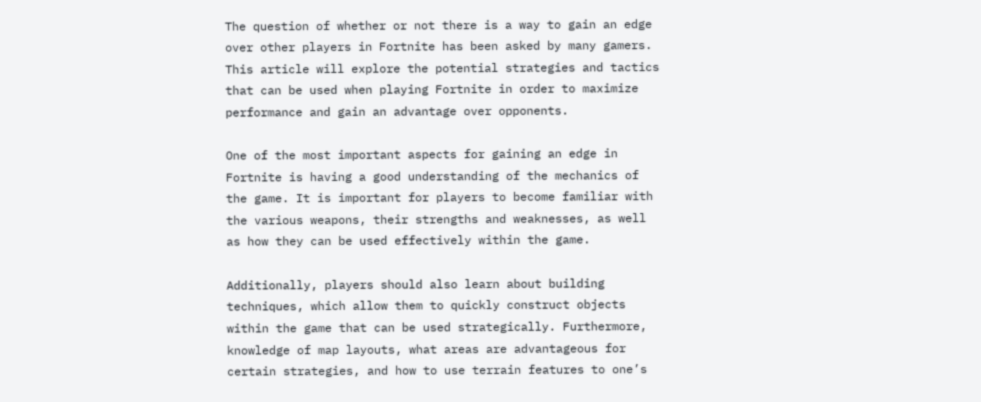The question of whether or not there is a way to gain an edge over other players in Fortnite has been asked by many gamers. This article will explore the potential strategies and tactics that can be used when playing Fortnite in order to maximize performance and gain an advantage over opponents.

One of the most important aspects for gaining an edge in Fortnite is having a good understanding of the mechanics of the game. It is important for players to become familiar with the various weapons, their strengths and weaknesses, as well as how they can be used effectively within the game.

Additionally, players should also learn about building techniques, which allow them to quickly construct objects within the game that can be used strategically. Furthermore, knowledge of map layouts, what areas are advantageous for certain strategies, and how to use terrain features to one’s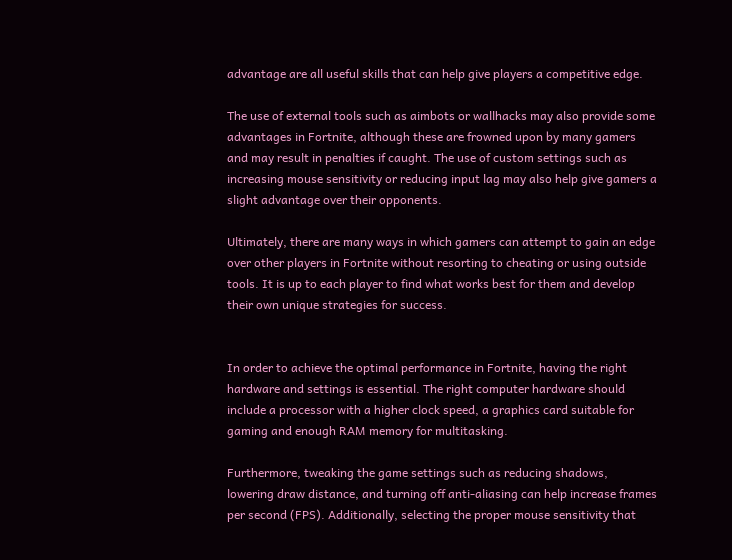advantage are all useful skills that can help give players a competitive edge.

The use of external tools such as aimbots or wallhacks may also provide some advantages in Fortnite, although these are frowned upon by many gamers and may result in penalties if caught. The use of custom settings such as increasing mouse sensitivity or reducing input lag may also help give gamers a slight advantage over their opponents.

Ultimately, there are many ways in which gamers can attempt to gain an edge over other players in Fortnite without resorting to cheating or using outside tools. It is up to each player to find what works best for them and develop their own unique strategies for success.


In order to achieve the optimal performance in Fortnite, having the right hardware and settings is essential. The right computer hardware should include a processor with a higher clock speed, a graphics card suitable for gaming and enough RAM memory for multitasking.

Furthermore, tweaking the game settings such as reducing shadows, lowering draw distance, and turning off anti-aliasing can help increase frames per second (FPS). Additionally, selecting the proper mouse sensitivity that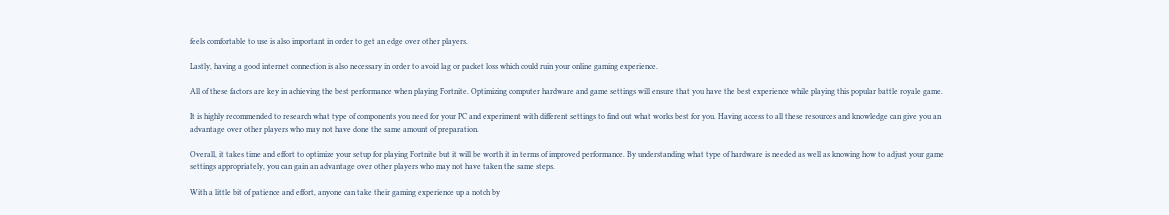feels comfortable to use is also important in order to get an edge over other players.

Lastly, having a good internet connection is also necessary in order to avoid lag or packet loss which could ruin your online gaming experience.

All of these factors are key in achieving the best performance when playing Fortnite. Optimizing computer hardware and game settings will ensure that you have the best experience while playing this popular battle royale game.

It is highly recommended to research what type of components you need for your PC and experiment with different settings to find out what works best for you. Having access to all these resources and knowledge can give you an advantage over other players who may not have done the same amount of preparation.

Overall, it takes time and effort to optimize your setup for playing Fortnite but it will be worth it in terms of improved performance. By understanding what type of hardware is needed as well as knowing how to adjust your game settings appropriately, you can gain an advantage over other players who may not have taken the same steps.

With a little bit of patience and effort, anyone can take their gaming experience up a notch by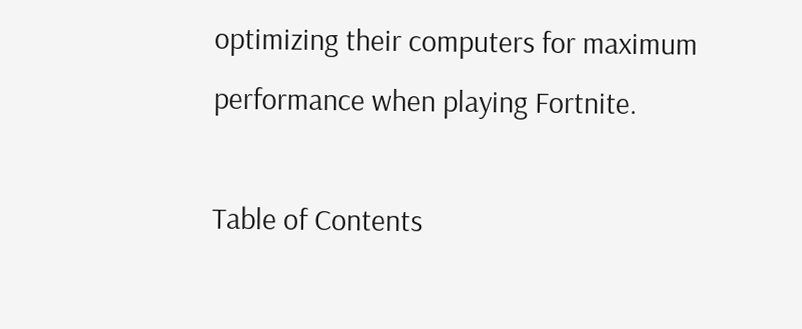optimizing their computers for maximum performance when playing Fortnite.

Table of Contents